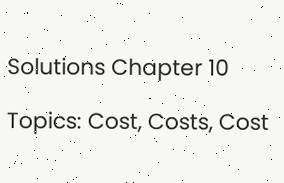Solutions Chapter 10

Topics: Cost, Costs, Cost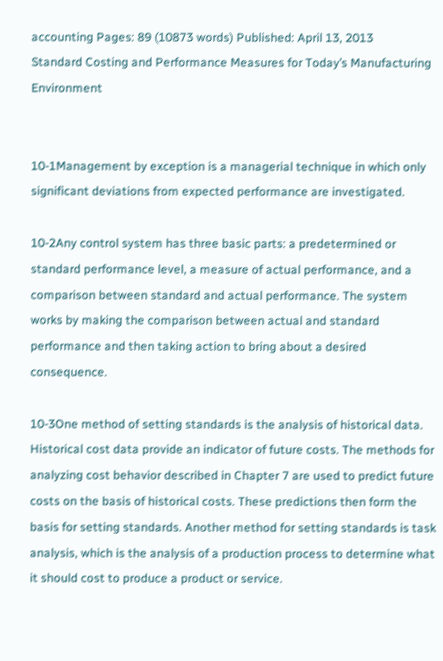accounting Pages: 89 (10873 words) Published: April 13, 2013
Standard Costing and Performance Measures for Today’s Manufacturing Environment


10-1Management by exception is a managerial technique in which only significant deviations from expected performance are investigated.

10-2Any control system has three basic parts: a predetermined or standard performance level, a measure of actual performance, and a comparison between standard and actual performance. The system works by making the comparison between actual and standard performance and then taking action to bring about a desired consequence.

10-3One method of setting standards is the analysis of historical data. Historical cost data provide an indicator of future costs. The methods for analyzing cost behavior described in Chapter 7 are used to predict future costs on the basis of historical costs. These predictions then form the basis for setting standards. Another method for setting standards is task analysis, which is the analysis of a production process to determine what it should cost to produce a product or service.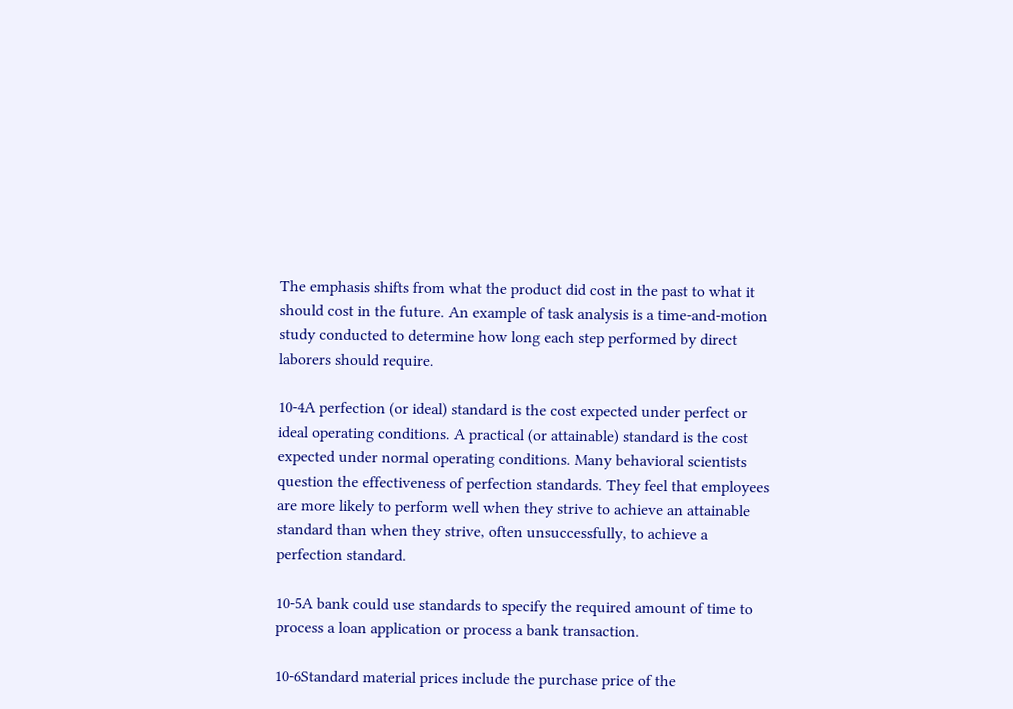The emphasis shifts from what the product did cost in the past to what it should cost in the future. An example of task analysis is a time-and-motion study conducted to determine how long each step performed by direct laborers should require.

10-4A perfection (or ideal) standard is the cost expected under perfect or ideal operating conditions. A practical (or attainable) standard is the cost expected under normal operating conditions. Many behavioral scientists question the effectiveness of perfection standards. They feel that employees are more likely to perform well when they strive to achieve an attainable standard than when they strive, often unsuccessfully, to achieve a perfection standard.

10-5A bank could use standards to specify the required amount of time to process a loan application or process a bank transaction.

10-6Standard material prices include the purchase price of the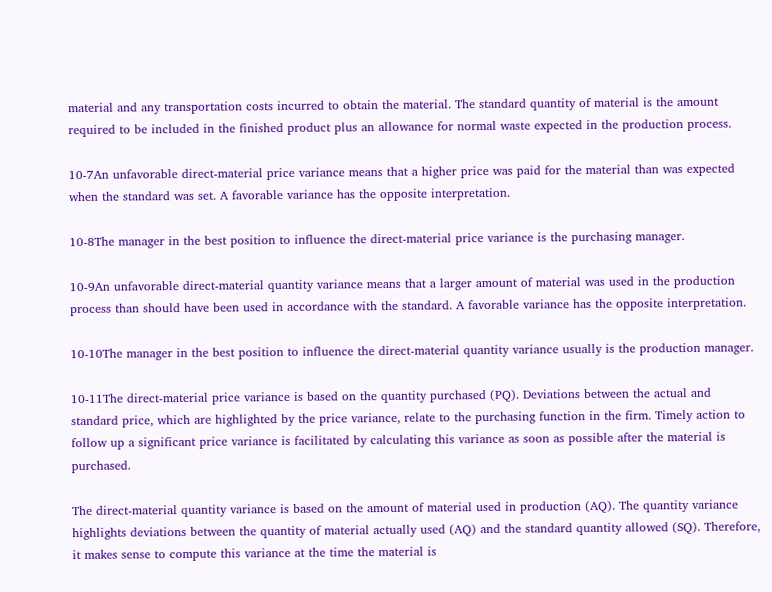material and any transportation costs incurred to obtain the material. The standard quantity of material is the amount required to be included in the finished product plus an allowance for normal waste expected in the production process.

10-7An unfavorable direct-material price variance means that a higher price was paid for the material than was expected when the standard was set. A favorable variance has the opposite interpretation.

10-8The manager in the best position to influence the direct-material price variance is the purchasing manager.

10-9An unfavorable direct-material quantity variance means that a larger amount of material was used in the production process than should have been used in accordance with the standard. A favorable variance has the opposite interpretation.

10-10The manager in the best position to influence the direct-material quantity variance usually is the production manager.

10-11The direct-material price variance is based on the quantity purchased (PQ). Deviations between the actual and standard price, which are highlighted by the price variance, relate to the purchasing function in the firm. Timely action to follow up a significant price variance is facilitated by calculating this variance as soon as possible after the material is purchased.

The direct-material quantity variance is based on the amount of material used in production (AQ). The quantity variance highlights deviations between the quantity of material actually used (AQ) and the standard quantity allowed (SQ). Therefore, it makes sense to compute this variance at the time the material is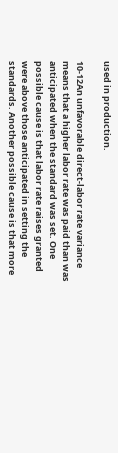used in production.

10-12An unfavorable direct-labor rate variance means that a higher labor rate was paid than was anticipated when the standard was set. One possible cause is that labor rate raises granted were above those anticipated in setting the standards. Another possible cause is that more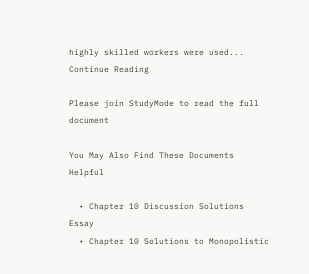highly skilled workers were used...
Continue Reading

Please join StudyMode to read the full document

You May Also Find These Documents Helpful

  • Chapter 10 Discussion Solutions Essay
  • Chapter 10 Solutions to Monopolistic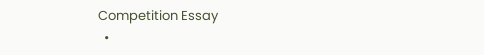Competition Essay
  •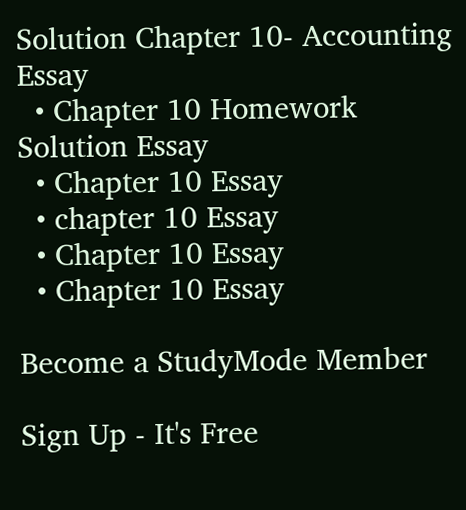Solution Chapter 10- Accounting Essay
  • Chapter 10 Homework Solution Essay
  • Chapter 10 Essay
  • chapter 10 Essay
  • Chapter 10 Essay
  • Chapter 10 Essay

Become a StudyMode Member

Sign Up - It's Free